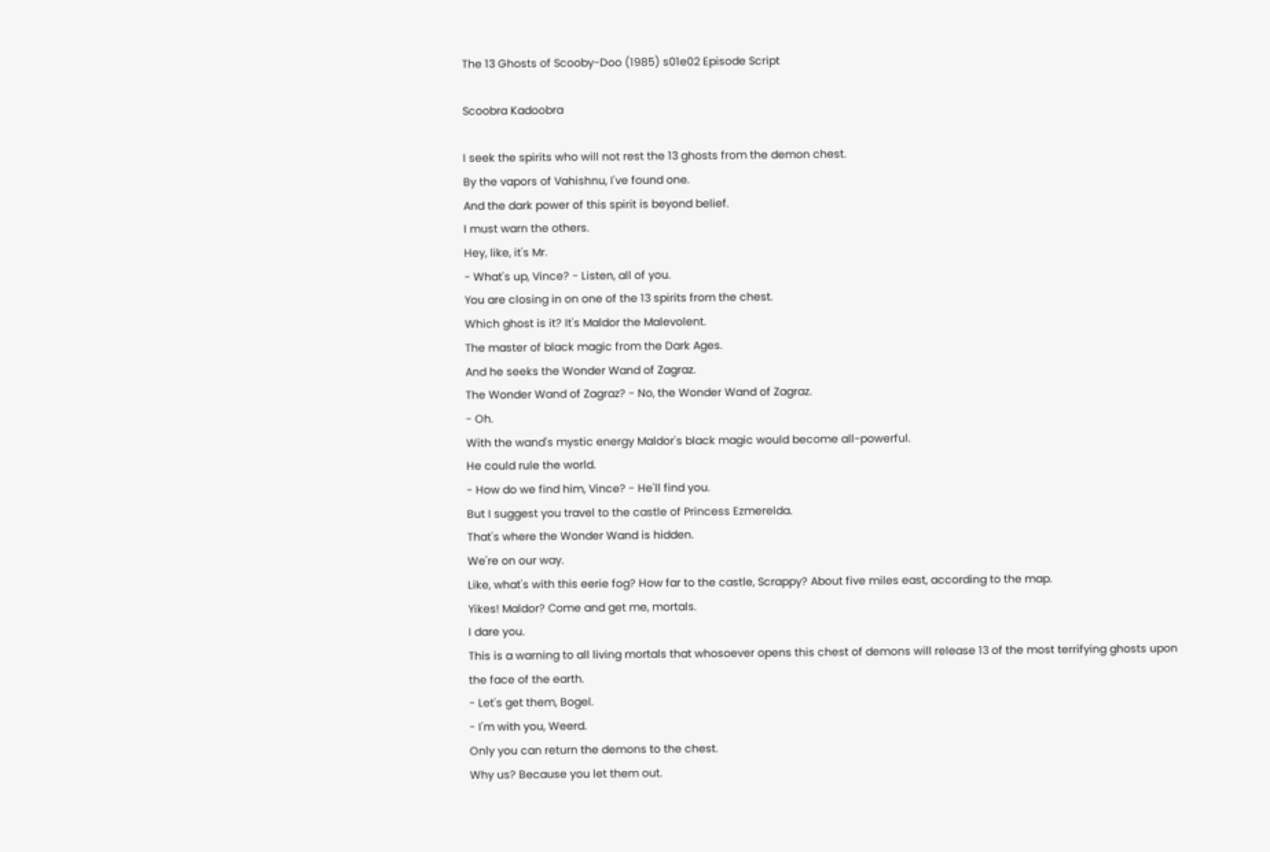The 13 Ghosts of Scooby-Doo (1985) s01e02 Episode Script

Scoobra Kadoobra

I seek the spirits who will not rest the 13 ghosts from the demon chest.
By the vapors of Vahishnu, I've found one.
And the dark power of this spirit is beyond belief.
I must warn the others.
Hey, like, it's Mr.
- What's up, Vince? - Listen, all of you.
You are closing in on one of the 13 spirits from the chest.
Which ghost is it? It's Maldor the Malevolent.
The master of black magic from the Dark Ages.
And he seeks the Wonder Wand of Zagraz.
The Wonder Wand of Zagraz? - No, the Wonder Wand of Zagraz.
- Oh.
With the wand's mystic energy Maldor's black magic would become all-powerful.
He could rule the world.
- How do we find him, Vince? - He'll find you.
But I suggest you travel to the castle of Princess Ezmerelda.
That's where the Wonder Wand is hidden.
We're on our way.
Like, what's with this eerie fog? How far to the castle, Scrappy? About five miles east, according to the map.
Yikes! Maldor? Come and get me, mortals.
I dare you.
This is a warning to all living mortals that whosoever opens this chest of demons will release 13 of the most terrifying ghosts upon the face of the earth.
- Let's get them, Bogel.
- I'm with you, Weerd.
Only you can return the demons to the chest.
Why us? Because you let them out.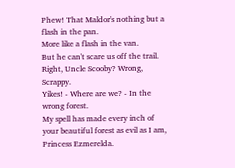Phew! That Maldor's nothing but a flash in the pan.
More like a flash in the van.
But he can't scare us off the trail.
Right, Uncle Scooby? Wrong, Scrappy.
Yikes! - Where are we? - In the wrong forest.
My spell has made every inch of your beautiful forest as evil as I am, Princess Ezmerelda.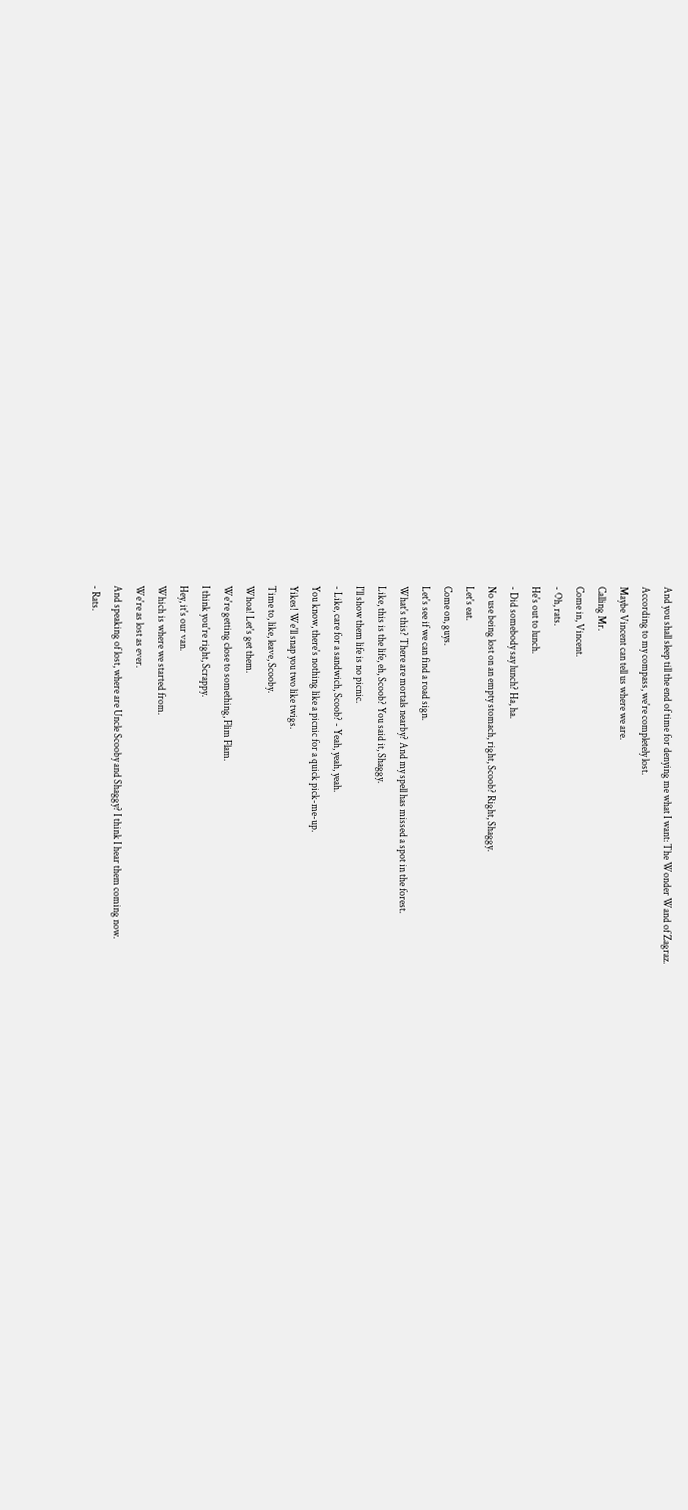And you shall sleep till the end of time for denying me what I want: The Wonder Wand of Zagraz.
According to my compass, we're completely lost.
Maybe Vincent can tell us where we are.
Calling Mr.
Come in, Vincent.
- Oh, rats.
He's out to lunch.
- Did somebody say lunch? Ha, ha.
No use being lost on an empty stomach, right, Scoob? Right, Shaggy.
Let's eat.
Come on, guys.
Let's see if we can find a road sign.
What's this? There are mortals nearby? And my spell has missed a spot in the forest.
Like, this is the life, eh, Scoob? You said it, Shaggy.
I'll show them life is no picnic.
- Like, care for a sandwich, Scoob? - Yeah, yeah, yeah.
You know, there's nothing like a picnic for a quick pick-me-up.
Yikes! We'll snap you two like twigs.
Time to, like, leave, Scooby.
Whoa! Let's get them.
We're getting close to something, Flim Flam.
I think you're right, Scrappy.
Hey, it's our van.
Which is where we started from.
We're as lost as ever.
And speaking of lost, where are Uncle Scooby and Shaggy? I think I hear them coming now.
- Rats.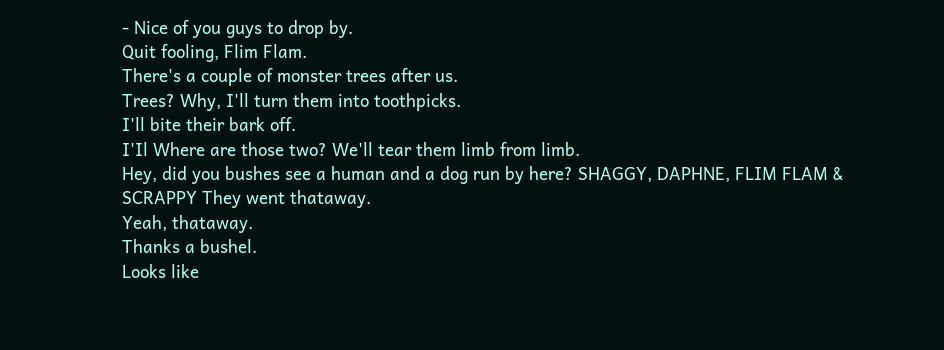- Nice of you guys to drop by.
Quit fooling, Flim Flam.
There's a couple of monster trees after us.
Trees? Why, I'll turn them into toothpicks.
I'll bite their bark off.
I'Il Where are those two? We'll tear them limb from limb.
Hey, did you bushes see a human and a dog run by here? SHAGGY, DAPHNE, FLIM FLAM & SCRAPPY They went thataway.
Yeah, thataway.
Thanks a bushel.
Looks like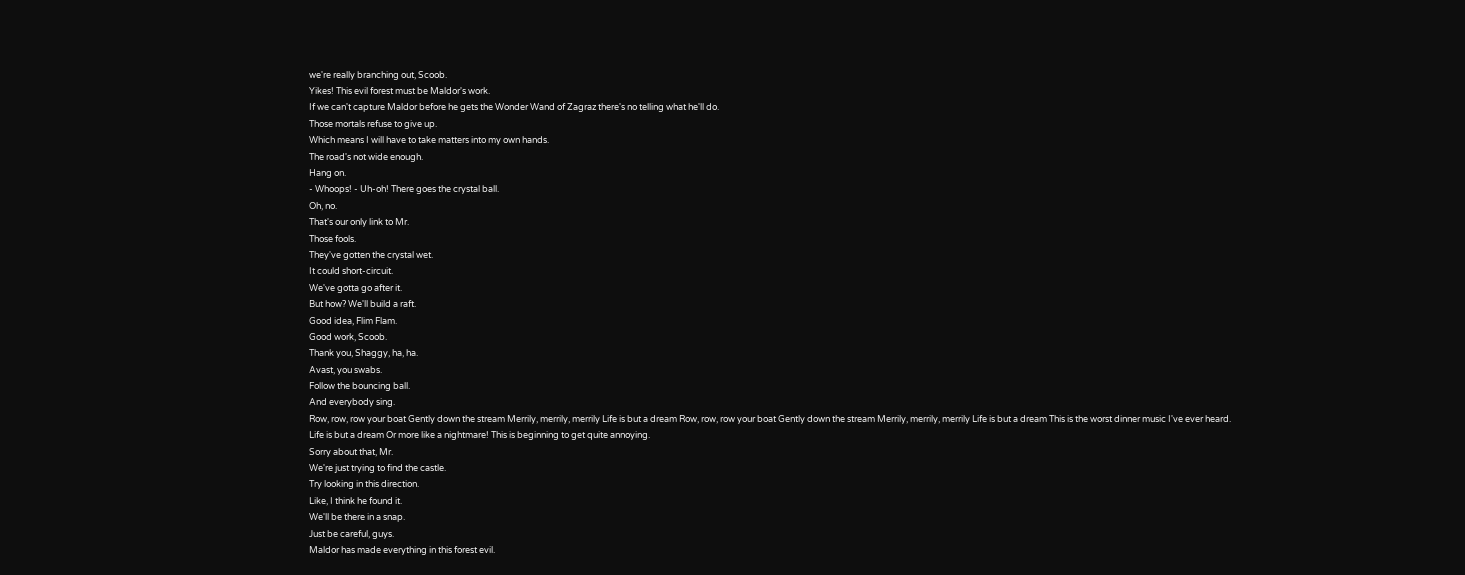we're really branching out, Scoob.
Yikes! This evil forest must be Maldor's work.
If we can't capture Maldor before he gets the Wonder Wand of Zagraz there's no telling what he'll do.
Those mortals refuse to give up.
Which means I will have to take matters into my own hands.
The road's not wide enough.
Hang on.
- Whoops! - Uh-oh! There goes the crystal ball.
Oh, no.
That's our only link to Mr.
Those fools.
They've gotten the crystal wet.
It could short-circuit.
We've gotta go after it.
But how? We'll build a raft.
Good idea, Flim Flam.
Good work, Scoob.
Thank you, Shaggy, ha, ha.
Avast, you swabs.
Follow the bouncing ball.
And everybody sing.
Row, row, row your boat Gently down the stream Merrily, merrily, merrily Life is but a dream Row, row, row your boat Gently down the stream Merrily, merrily, merrily Life is but a dream This is the worst dinner music I've ever heard.
Life is but a dream Or more like a nightmare! This is beginning to get quite annoying.
Sorry about that, Mr.
We're just trying to find the castle.
Try looking in this direction.
Like, I think he found it.
We'll be there in a snap.
Just be careful, guys.
Maldor has made everything in this forest evil.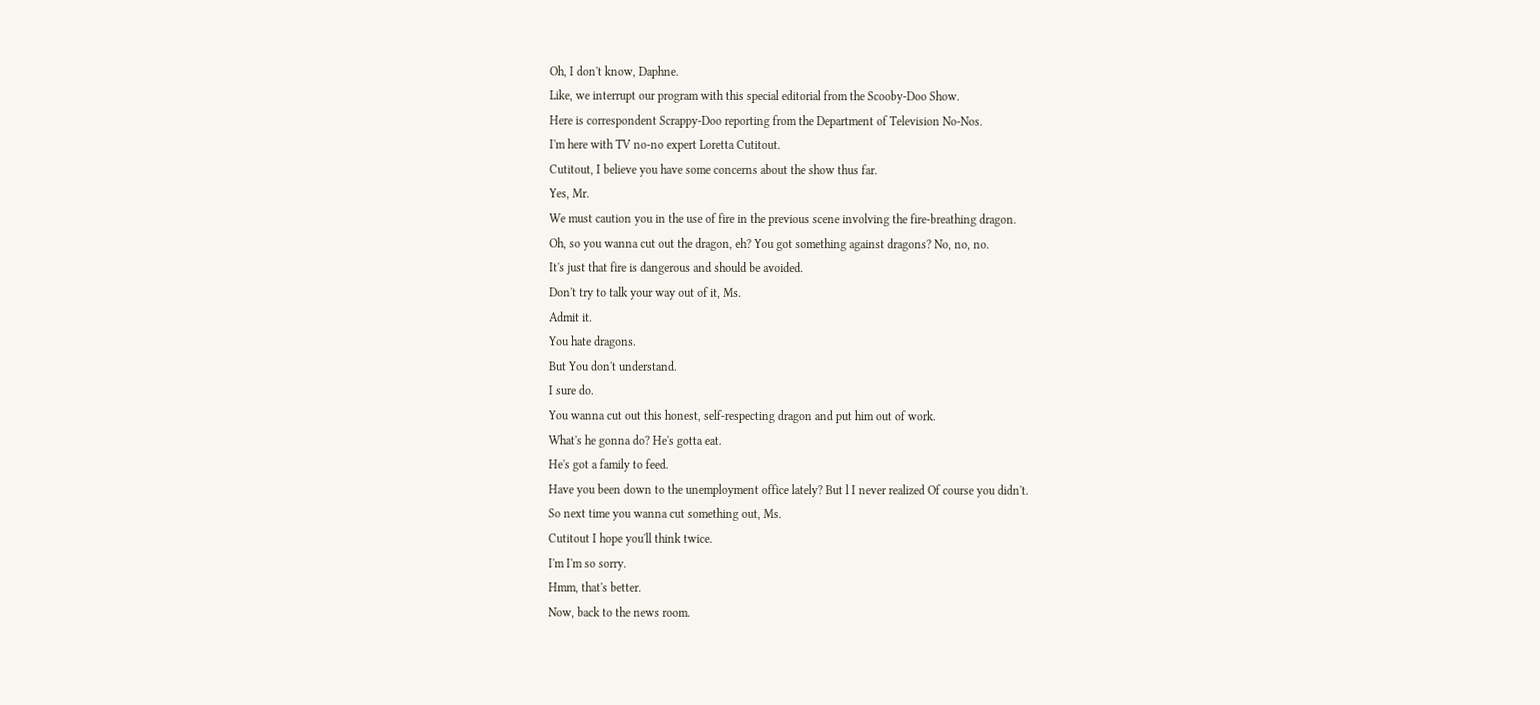Oh, I don't know, Daphne.
Like, we interrupt our program with this special editorial from the Scooby-Doo Show.
Here is correspondent Scrappy-Doo reporting from the Department of Television No-Nos.
I'm here with TV no-no expert Loretta Cutitout.
Cutitout, I believe you have some concerns about the show thus far.
Yes, Mr.
We must caution you in the use of fire in the previous scene involving the fire-breathing dragon.
Oh, so you wanna cut out the dragon, eh? You got something against dragons? No, no, no.
It's just that fire is dangerous and should be avoided.
Don't try to talk your way out of it, Ms.
Admit it.
You hate dragons.
But You don't understand.
I sure do.
You wanna cut out this honest, self-respecting dragon and put him out of work.
What's he gonna do? He's gotta eat.
He's got a family to feed.
Have you been down to the unemployment office lately? But l I never realized Of course you didn't.
So next time you wanna cut something out, Ms.
Cutitout I hope you'll think twice.
I'm I'm so sorry.
Hmm, that's better.
Now, back to the news room.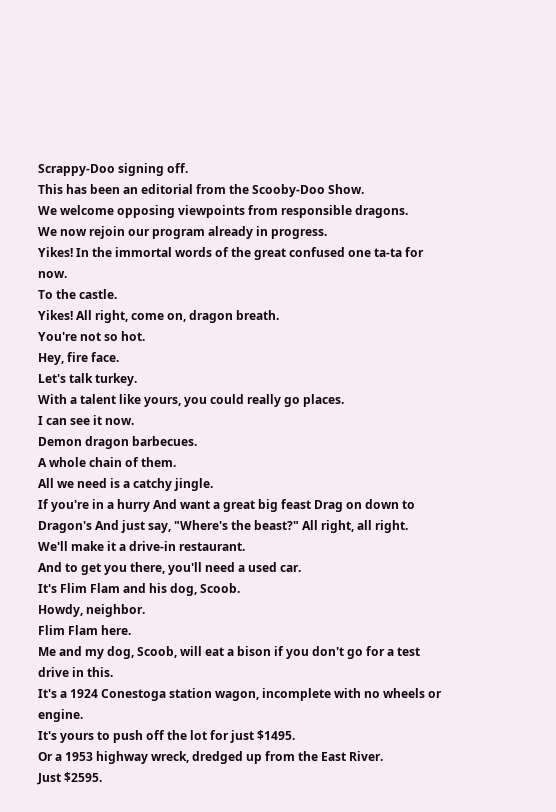Scrappy-Doo signing off.
This has been an editorial from the Scooby-Doo Show.
We welcome opposing viewpoints from responsible dragons.
We now rejoin our program already in progress.
Yikes! In the immortal words of the great confused one ta-ta for now.
To the castle.
Yikes! All right, come on, dragon breath.
You're not so hot.
Hey, fire face.
Let's talk turkey.
With a talent like yours, you could really go places.
I can see it now.
Demon dragon barbecues.
A whole chain of them.
All we need is a catchy jingle.
If you're in a hurry And want a great big feast Drag on down to Dragon's And just say, "Where's the beast?" All right, all right.
We'll make it a drive-in restaurant.
And to get you there, you'll need a used car.
It's Flim Flam and his dog, Scoob.
Howdy, neighbor.
Flim Flam here.
Me and my dog, Scoob, will eat a bison if you don't go for a test drive in this.
It's a 1924 Conestoga station wagon, incomplete with no wheels or engine.
It's yours to push off the lot for just $1495.
Or a 1953 highway wreck, dredged up from the East River.
Just $2595.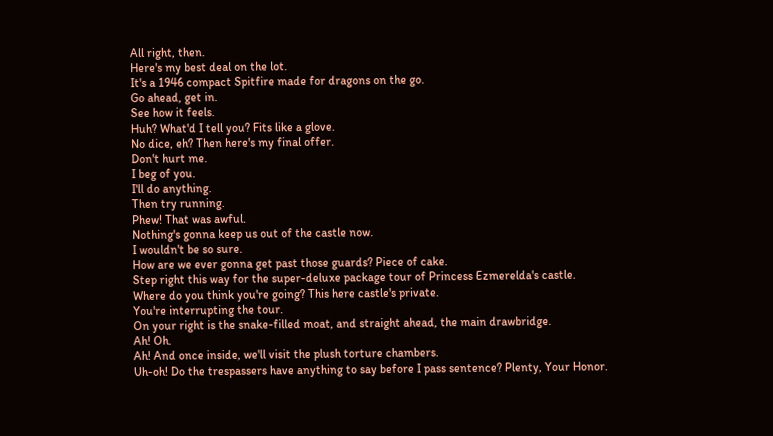All right, then.
Here's my best deal on the lot.
It's a 1946 compact Spitfire made for dragons on the go.
Go ahead, get in.
See how it feels.
Huh? What'd I tell you? Fits like a glove.
No dice, eh? Then here's my final offer.
Don't hurt me.
I beg of you.
I'll do anything.
Then try running.
Phew! That was awful.
Nothing's gonna keep us out of the castle now.
I wouldn't be so sure.
How are we ever gonna get past those guards? Piece of cake.
Step right this way for the super-deluxe package tour of Princess Ezmerelda's castle.
Where do you think you're going? This here castle's private.
You're interrupting the tour.
On your right is the snake-filled moat, and straight ahead, the main drawbridge.
Ah! Oh.
Ah! And once inside, we'll visit the plush torture chambers.
Uh-oh! Do the trespassers have anything to say before I pass sentence? Plenty, Your Honor.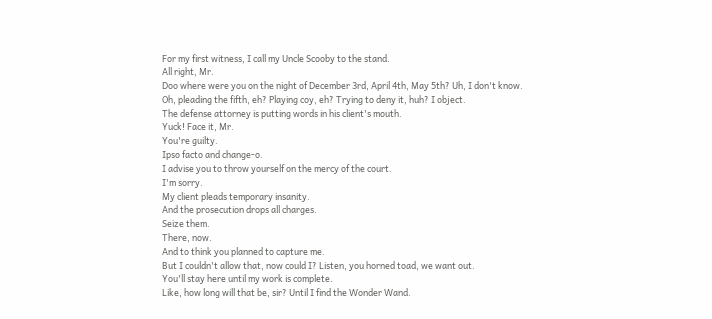For my first witness, I call my Uncle Scooby to the stand.
All right, Mr.
Doo where were you on the night of December 3rd, April 4th, May 5th? Uh, I don't know.
Oh, pleading the fifth, eh? Playing coy, eh? Trying to deny it, huh? I object.
The defense attorney is putting words in his client's mouth.
Yuck! Face it, Mr.
You're guilty.
Ipso facto and change-o.
I advise you to throw yourself on the mercy of the court.
I'm sorry.
My client pleads temporary insanity.
And the prosecution drops all charges.
Seize them.
There, now.
And to think you planned to capture me.
But I couldn't allow that, now could I? Listen, you horned toad, we want out.
You'll stay here until my work is complete.
Like, how long will that be, sir? Until I find the Wonder Wand.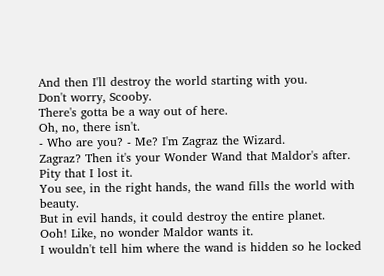And then I'll destroy the world starting with you.
Don't worry, Scooby.
There's gotta be a way out of here.
Oh, no, there isn't.
- Who are you? - Me? I'm Zagraz the Wizard.
Zagraz? Then it's your Wonder Wand that Maldor's after.
Pity that I lost it.
You see, in the right hands, the wand fills the world with beauty.
But in evil hands, it could destroy the entire planet.
Ooh! Like, no wonder Maldor wants it.
I wouldn't tell him where the wand is hidden so he locked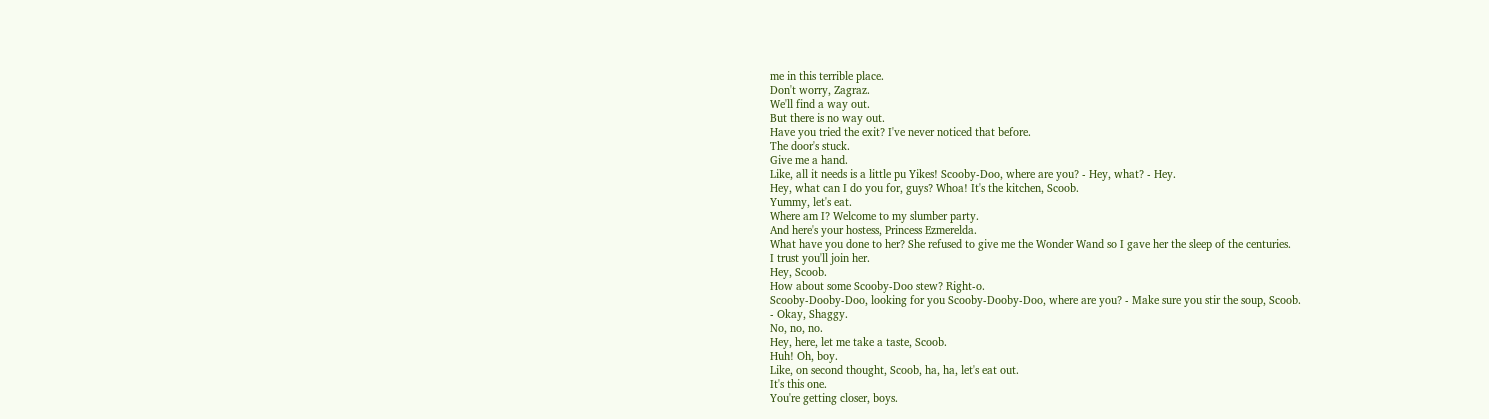me in this terrible place.
Don't worry, Zagraz.
We'll find a way out.
But there is no way out.
Have you tried the exit? I've never noticed that before.
The door's stuck.
Give me a hand.
Like, all it needs is a little pu Yikes! Scooby-Doo, where are you? - Hey, what? - Hey.
Hey, what can I do you for, guys? Whoa! It's the kitchen, Scoob.
Yummy, let's eat.
Where am I? Welcome to my slumber party.
And here's your hostess, Princess Ezmerelda.
What have you done to her? She refused to give me the Wonder Wand so I gave her the sleep of the centuries.
I trust you'll join her.
Hey, Scoob.
How about some Scooby-Doo stew? Right-o.
Scooby-Dooby-Doo, looking for you Scooby-Dooby-Doo, where are you? - Make sure you stir the soup, Scoob.
- Okay, Shaggy.
No, no, no.
Hey, here, let me take a taste, Scoob.
Huh! Oh, boy.
Like, on second thought, Scoob, ha, ha, let's eat out.
It's this one.
You're getting closer, boys.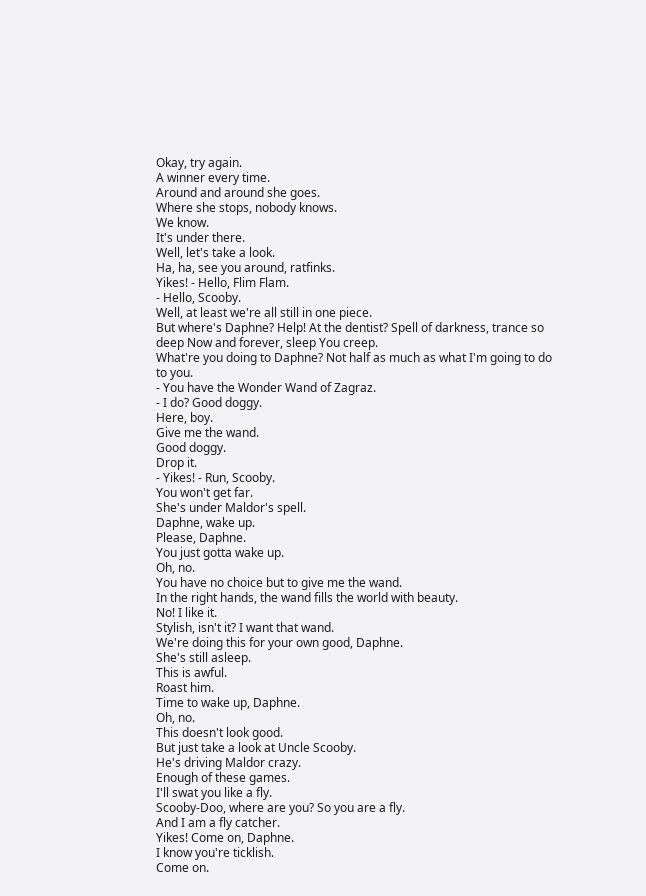Okay, try again.
A winner every time.
Around and around she goes.
Where she stops, nobody knows.
We know.
It's under there.
Well, let's take a look.
Ha, ha, see you around, ratfinks.
Yikes! - Hello, Flim Flam.
- Hello, Scooby.
Well, at least we're all still in one piece.
But where's Daphne? Help! At the dentist? Spell of darkness, trance so deep Now and forever, sleep You creep.
What're you doing to Daphne? Not half as much as what I'm going to do to you.
- You have the Wonder Wand of Zagraz.
- I do? Good doggy.
Here, boy.
Give me the wand.
Good doggy.
Drop it.
- Yikes! - Run, Scooby.
You won't get far.
She's under Maldor's spell.
Daphne, wake up.
Please, Daphne.
You just gotta wake up.
Oh, no.
You have no choice but to give me the wand.
In the right hands, the wand fills the world with beauty.
No! I like it.
Stylish, isn't it? I want that wand.
We're doing this for your own good, Daphne.
She's still asleep.
This is awful.
Roast him.
Time to wake up, Daphne.
Oh, no.
This doesn't look good.
But just take a look at Uncle Scooby.
He's driving Maldor crazy.
Enough of these games.
I'll swat you like a fly.
Scooby-Doo, where are you? So you are a fly.
And I am a fly catcher.
Yikes! Come on, Daphne.
I know you're ticklish.
Come on.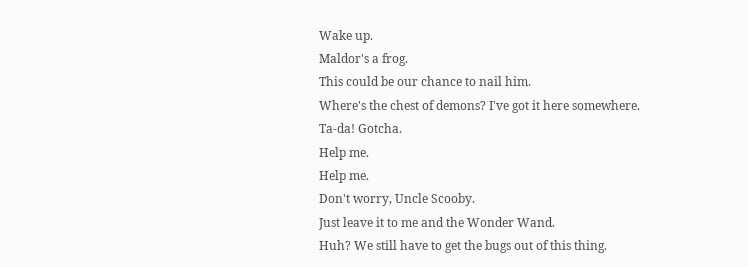Wake up.
Maldor's a frog.
This could be our chance to nail him.
Where's the chest of demons? I've got it here somewhere.
Ta-da! Gotcha.
Help me.
Help me.
Don't worry, Uncle Scooby.
Just leave it to me and the Wonder Wand.
Huh? We still have to get the bugs out of this thing.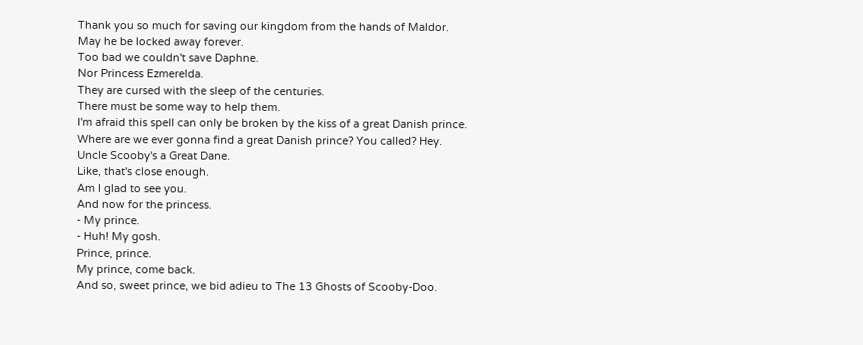Thank you so much for saving our kingdom from the hands of Maldor.
May he be locked away forever.
Too bad we couldn't save Daphne.
Nor Princess Ezmerelda.
They are cursed with the sleep of the centuries.
There must be some way to help them.
I'm afraid this spell can only be broken by the kiss of a great Danish prince.
Where are we ever gonna find a great Danish prince? You called? Hey.
Uncle Scooby's a Great Dane.
Like, that's close enough.
Am I glad to see you.
And now for the princess.
- My prince.
- Huh! My gosh.
Prince, prince.
My prince, come back.
And so, sweet prince, we bid adieu to The 13 Ghosts of Scooby-Doo.